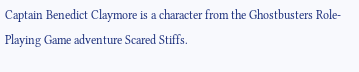Captain Benedict Claymore is a character from the Ghostbusters Role-Playing Game adventure Scared Stiffs.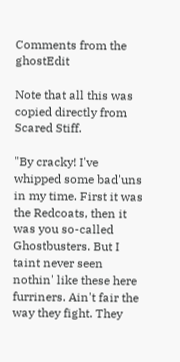Comments from the ghostEdit

Note that all this was copied directly from Scared Stiff.

"By cracky! I've whipped some bad'uns in my time. First it was the Redcoats, then it was you so-called Ghostbusters. But I taint never seen nothin' like these here furriners. Ain't fair the way they fight. They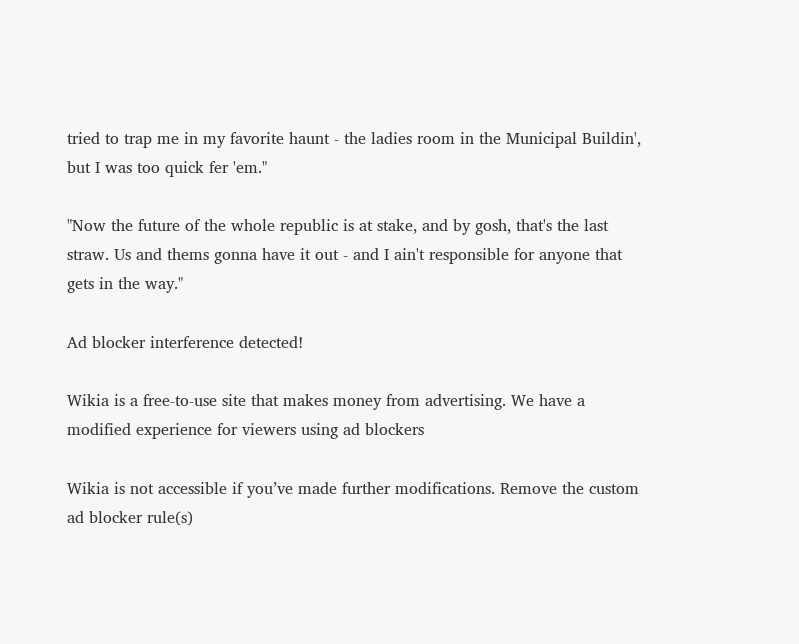tried to trap me in my favorite haunt - the ladies room in the Municipal Buildin', but I was too quick fer 'em."

"Now the future of the whole republic is at stake, and by gosh, that's the last straw. Us and thems gonna have it out - and I ain't responsible for anyone that gets in the way."

Ad blocker interference detected!

Wikia is a free-to-use site that makes money from advertising. We have a modified experience for viewers using ad blockers

Wikia is not accessible if you’ve made further modifications. Remove the custom ad blocker rule(s)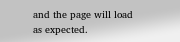and the page will load as expected.